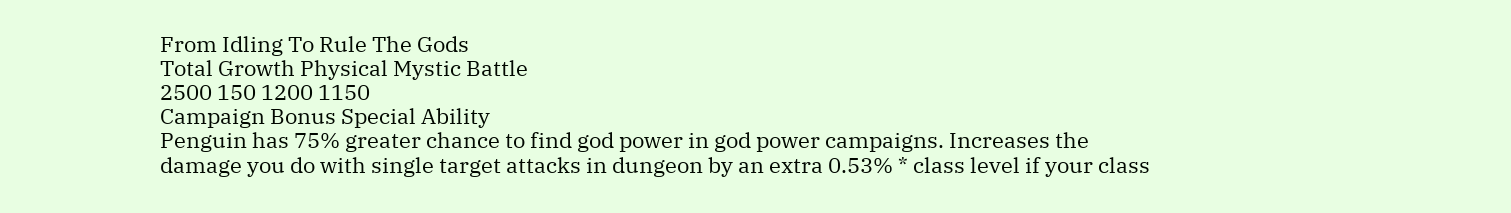From Idling To Rule The Gods
Total Growth Physical Mystic Battle
2500 150 1200 1150
Campaign Bonus Special Ability
Penguin has 75% greater chance to find god power in god power campaigns. Increases the damage you do with single target attacks in dungeon by an extra 0.53% * class level if your class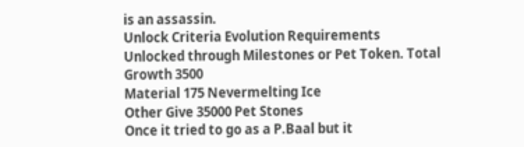is an assassin.
Unlock Criteria Evolution Requirements
Unlocked through Milestones or Pet Token. Total Growth 3500
Material 175 Nevermelting Ice
Other Give 35000 Pet Stones
Once it tried to go as a P.Baal but it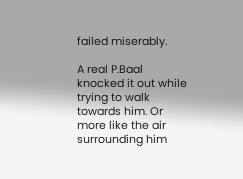failed miserably.

A real P.Baal knocked it out while trying to walk towards him. Or more like the air surrounding him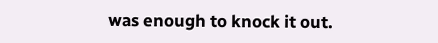was enough to knock it out.